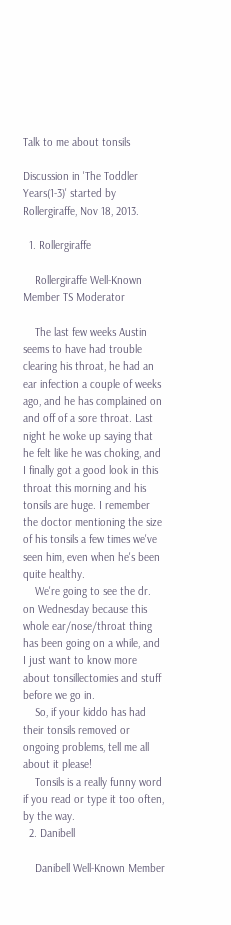Talk to me about tonsils

Discussion in 'The Toddler Years(1-3)' started by Rollergiraffe, Nov 18, 2013.

  1. Rollergiraffe

    Rollergiraffe Well-Known Member TS Moderator

    The last few weeks Austin seems to have had trouble clearing his throat, he had an ear infection a couple of weeks ago, and he has complained on and off of a sore throat. Last night he woke up saying that he felt like he was choking, and I finally got a good look in this throat this morning and his tonsils are huge. I remember the doctor mentioning the size of his tonsils a few times we've seen him, even when he's been quite healthy.
    We're going to see the dr. on Wednesday because this whole ear/nose/throat thing has been going on a while, and I just want to know more about tonsillectomies and stuff before we go in.
    So, if your kiddo has had their tonsils removed or ongoing problems, tell me all about it please!
    Tonsils is a really funny word if you read or type it too often, by the way.
  2. Danibell

    Danibell Well-Known Member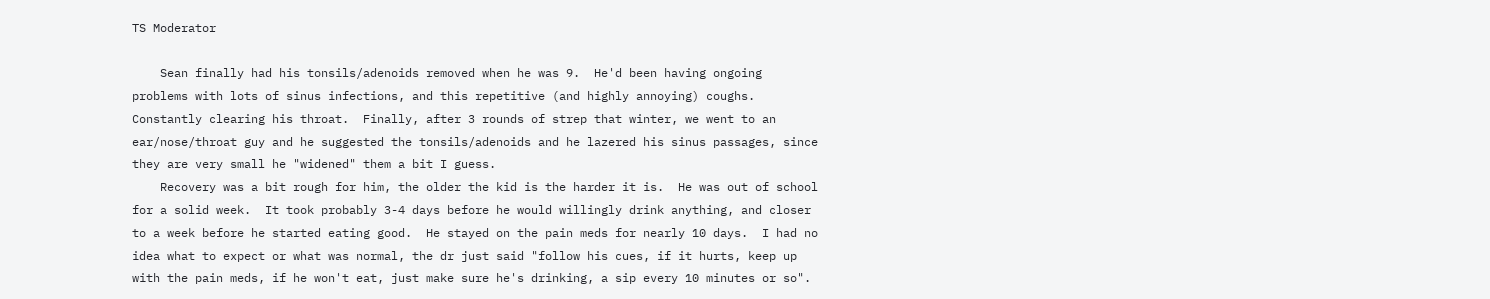TS Moderator

    Sean finally had his tonsils/adenoids removed when he was 9.  He'd been having ongoing problems with lots of sinus infections, and this repetitive (and highly annoying) coughs.  Constantly clearing his throat.  Finally, after 3 rounds of strep that winter, we went to an ear/nose/throat guy and he suggested the tonsils/adenoids and he lazered his sinus passages, since they are very small he "widened" them a bit I guess.
    Recovery was a bit rough for him, the older the kid is the harder it is.  He was out of school for a solid week.  It took probably 3-4 days before he would willingly drink anything, and closer to a week before he started eating good.  He stayed on the pain meds for nearly 10 days.  I had no idea what to expect or what was normal, the dr just said "follow his cues, if it hurts, keep up with the pain meds, if he won't eat, just make sure he's drinking, a sip every 10 minutes or so".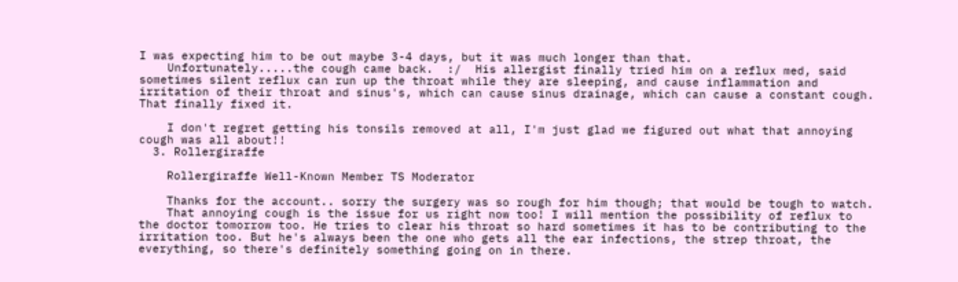I was expecting him to be out maybe 3-4 days, but it was much longer than that.
    Unfortunately.....the cough came back.  :/  His allergist finally tried him on a reflux med, said sometimes silent reflux can run up the throat while they are sleeping, and cause inflammation and irritation of their throat and sinus's, which can cause sinus drainage, which can cause a constant cough.  That finally fixed it.

    I don't regret getting his tonsils removed at all, I'm just glad we figured out what that annoying cough was all about!!
  3. Rollergiraffe

    Rollergiraffe Well-Known Member TS Moderator

    Thanks for the account.. sorry the surgery was so rough for him though; that would be tough to watch.
    That annoying cough is the issue for us right now too! I will mention the possibility of reflux to the doctor tomorrow too. He tries to clear his throat so hard sometimes it has to be contributing to the irritation too. But he's always been the one who gets all the ear infections, the strep throat, the everything, so there's definitely something going on in there.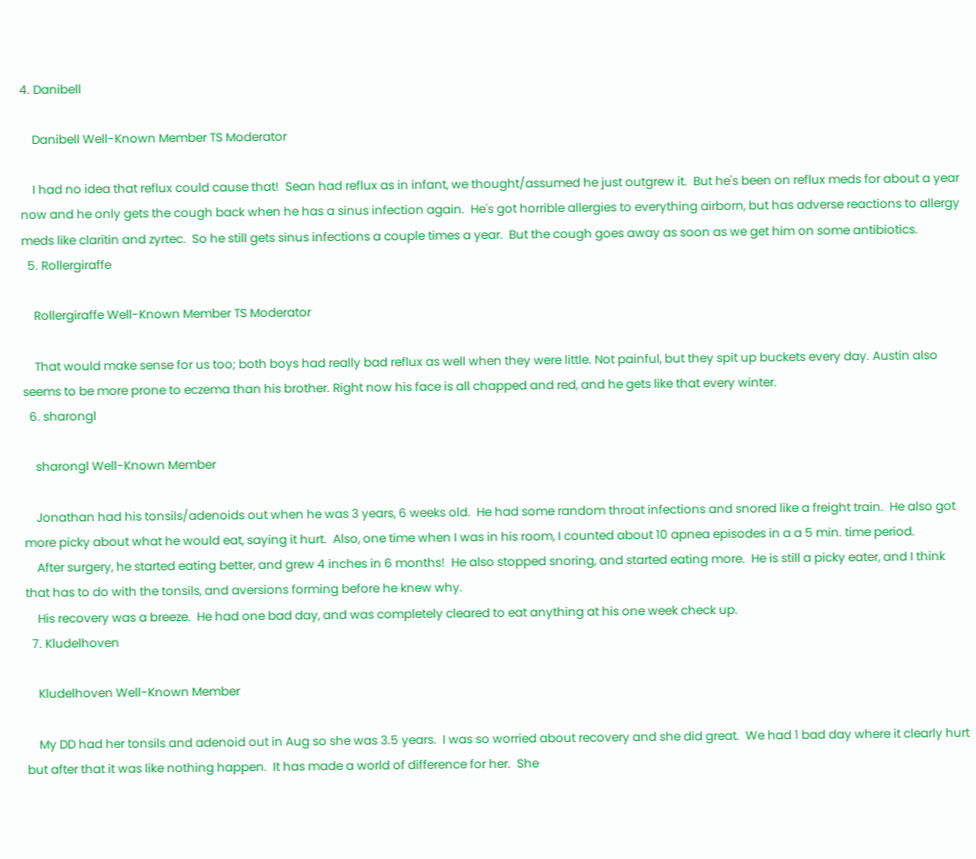4. Danibell

    Danibell Well-Known Member TS Moderator

    I had no idea that reflux could cause that!  Sean had reflux as in infant, we thought/assumed he just outgrew it.  But he's been on reflux meds for about a year now and he only gets the cough back when he has a sinus infection again.  He's got horrible allergies to everything airborn, but has adverse reactions to allergy meds like claritin and zyrtec.  So he still gets sinus infections a couple times a year.  But the cough goes away as soon as we get him on some antibiotics.
  5. Rollergiraffe

    Rollergiraffe Well-Known Member TS Moderator

    That would make sense for us too; both boys had really bad reflux as well when they were little. Not painful, but they spit up buckets every day. Austin also seems to be more prone to eczema than his brother. Right now his face is all chapped and red, and he gets like that every winter.
  6. sharongl

    sharongl Well-Known Member

    Jonathan had his tonsils/adenoids out when he was 3 years, 6 weeks old.  He had some random throat infections and snored like a freight train.  He also got more picky about what he would eat, saying it hurt.  Also, one time when I was in his room, I counted about 10 apnea episodes in a a 5 min. time period.
    After surgery, he started eating better, and grew 4 inches in 6 months!  He also stopped snoring, and started eating more.  He is still a picky eater, and I think that has to do with the tonsils, and aversions forming before he knew why.
    His recovery was a breeze.  He had one bad day, and was completely cleared to eat anything at his one week check up.
  7. Kludelhoven

    Kludelhoven Well-Known Member

    My DD had her tonsils and adenoid out in Aug so she was 3.5 years.  I was so worried about recovery and she did great.  We had 1 bad day where it clearly hurt but after that it was like nothing happen.  It has made a world of difference for her.  She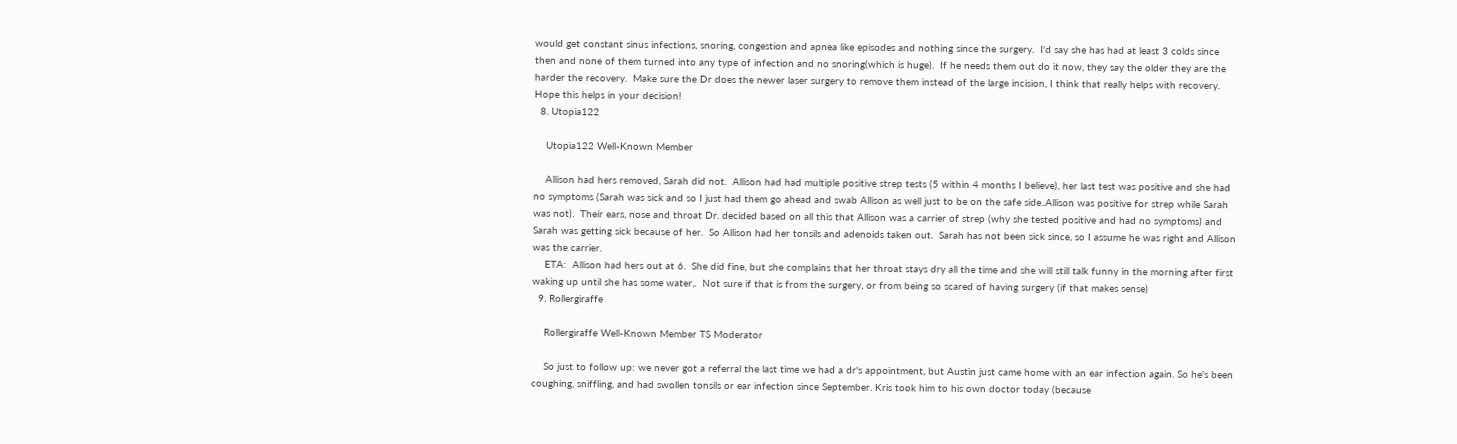would get constant sinus infections, snoring, congestion and apnea like episodes and nothing since the surgery.  I'd say she has had at least 3 colds since then and none of them turned into any type of infection and no snoring(which is huge).  If he needs them out do it now, they say the older they are the harder the recovery.  Make sure the Dr does the newer laser surgery to remove them instead of the large incision, I think that really helps with recovery. Hope this helps in your decision!
  8. Utopia122

    Utopia122 Well-Known Member

    Allison had hers removed, Sarah did not.  Allison had had multiple positive strep tests (5 within 4 months I believe), her last test was positive and she had no symptoms (Sarah was sick and so I just had them go ahead and swab Allison as well just to be on the safe side..Allison was positive for strep while Sarah was not).  Their ears, nose and throat Dr. decided based on all this that Allison was a carrier of strep (why she tested positive and had no symptoms) and Sarah was getting sick because of her.  So Allison had her tonsils and adenoids taken out.  Sarah has not been sick since, so I assume he was right and Allison was the carrier.
    ETA:  Allison had hers out at 6.  She did fine, but she complains that her throat stays dry all the time and she will still talk funny in the morning after first waking up until she has some water,.  Not sure if that is from the surgery, or from being so scared of having surgery (if that makes sense)
  9. Rollergiraffe

    Rollergiraffe Well-Known Member TS Moderator

    So just to follow up: we never got a referral the last time we had a dr's appointment, but Austin just came home with an ear infection again. So he's been coughing, sniffling, and had swollen tonsils or ear infection since September. Kris took him to his own doctor today (because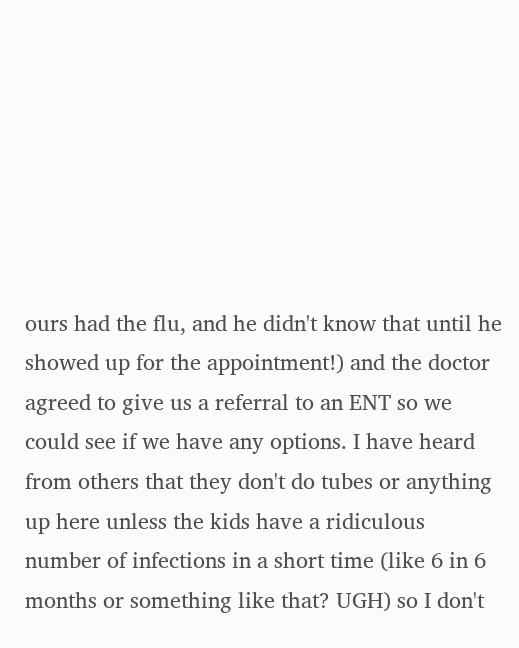ours had the flu, and he didn't know that until he showed up for the appointment!) and the doctor agreed to give us a referral to an ENT so we could see if we have any options. I have heard from others that they don't do tubes or anything up here unless the kids have a ridiculous number of infections in a short time (like 6 in 6 months or something like that? UGH) so I don't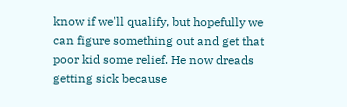know if we'll qualify, but hopefully we can figure something out and get that poor kid some relief. He now dreads getting sick because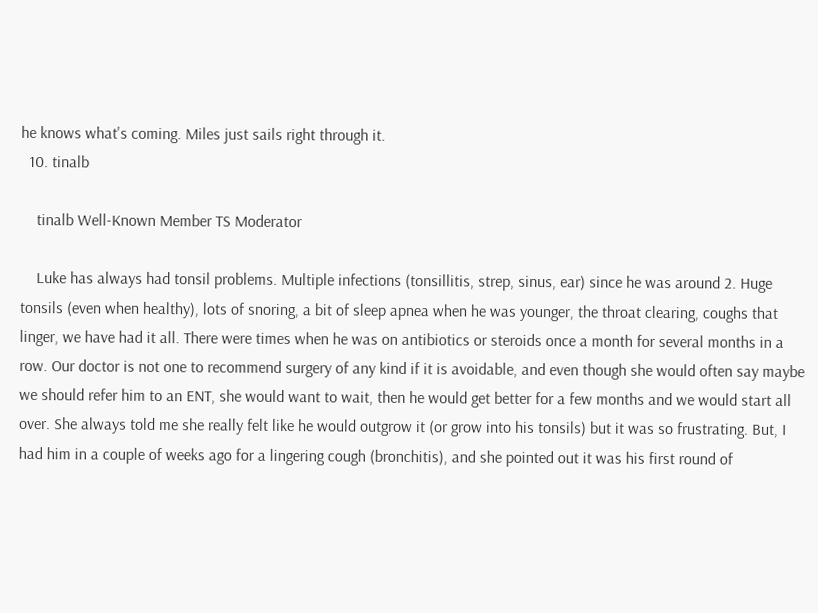he knows what's coming. Miles just sails right through it.
  10. tinalb

    tinalb Well-Known Member TS Moderator

    Luke has always had tonsil problems. Multiple infections (tonsillitis, strep, sinus, ear) since he was around 2. Huge tonsils (even when healthy), lots of snoring, a bit of sleep apnea when he was younger, the throat clearing, coughs that linger, we have had it all. There were times when he was on antibiotics or steroids once a month for several months in a row. Our doctor is not one to recommend surgery of any kind if it is avoidable, and even though she would often say maybe we should refer him to an ENT, she would want to wait, then he would get better for a few months and we would start all over. She always told me she really felt like he would outgrow it (or grow into his tonsils) but it was so frustrating. But, I had him in a couple of weeks ago for a lingering cough (bronchitis), and she pointed out it was his first round of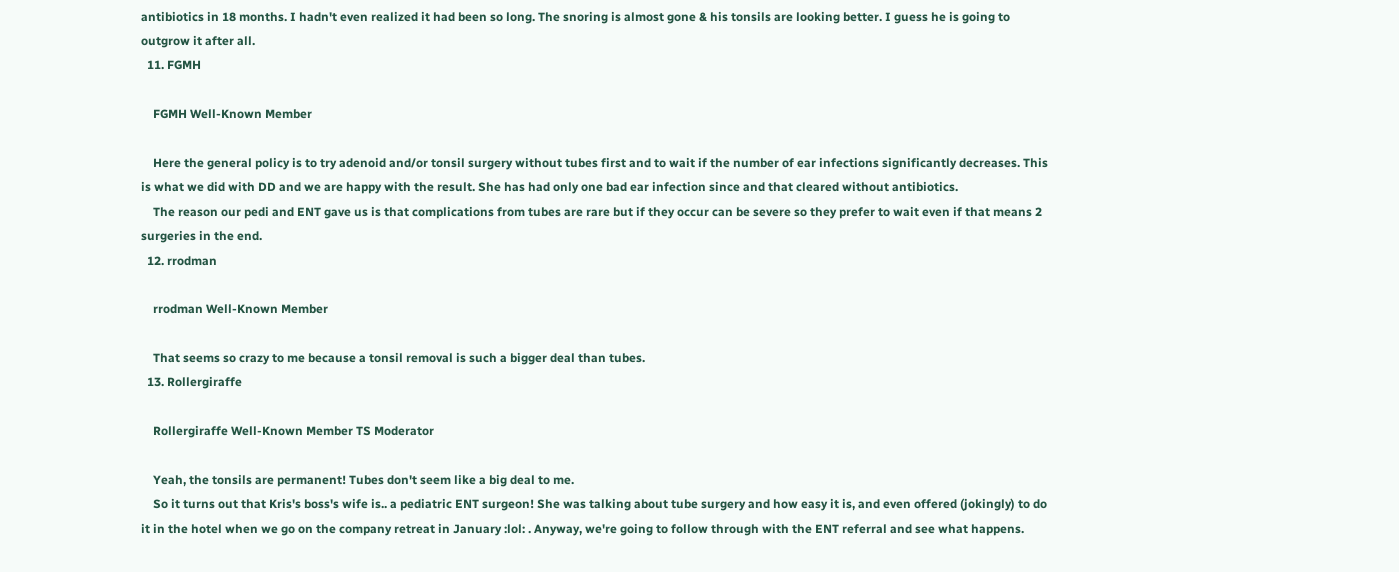antibiotics in 18 months. I hadn't even realized it had been so long. The snoring is almost gone & his tonsils are looking better. I guess he is going to outgrow it after all.
  11. FGMH

    FGMH Well-Known Member

    Here the general policy is to try adenoid and/or tonsil surgery without tubes first and to wait if the number of ear infections significantly decreases. This is what we did with DD and we are happy with the result. She has had only one bad ear infection since and that cleared without antibiotics.
    The reason our pedi and ENT gave us is that complications from tubes are rare but if they occur can be severe so they prefer to wait even if that means 2 surgeries in the end.
  12. rrodman

    rrodman Well-Known Member

    That seems so crazy to me because a tonsil removal is such a bigger deal than tubes.
  13. Rollergiraffe

    Rollergiraffe Well-Known Member TS Moderator

    Yeah, the tonsils are permanent! Tubes don't seem like a big deal to me.
    So it turns out that Kris's boss's wife is.. a pediatric ENT surgeon! She was talking about tube surgery and how easy it is, and even offered (jokingly) to do it in the hotel when we go on the company retreat in January :lol: . Anyway, we're going to follow through with the ENT referral and see what happens.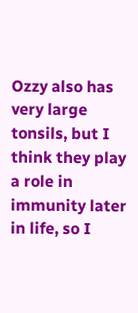Ozzy also has very large tonsils, but I think they play a role in immunity later in life, so I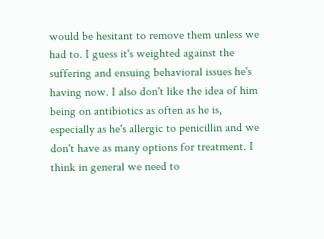would be hesitant to remove them unless we had to. I guess it's weighted against the suffering and ensuing behavioral issues he's having now. I also don't like the idea of him being on antibiotics as often as he is, especially as he's allergic to penicillin and we don't have as many options for treatment. I think in general we need to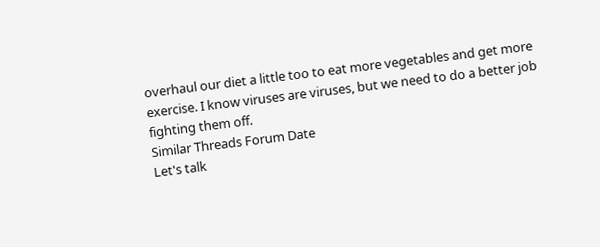overhaul our diet a little too to eat more vegetables and get more exercise. I know viruses are viruses, but we need to do a better job fighting them off.
Similar Threads Forum Date
Let's talk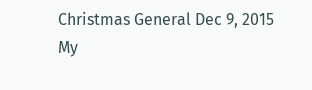Christmas General Dec 9, 2015
My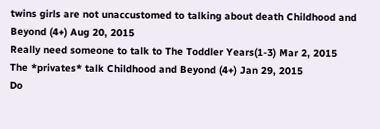twins girls are not unaccustomed to talking about death Childhood and Beyond (4+) Aug 20, 2015
Really need someone to talk to The Toddler Years(1-3) Mar 2, 2015
The *privates* talk Childhood and Beyond (4+) Jan 29, 2015
Do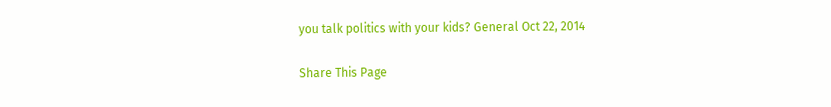you talk politics with your kids? General Oct 22, 2014

Share This Page